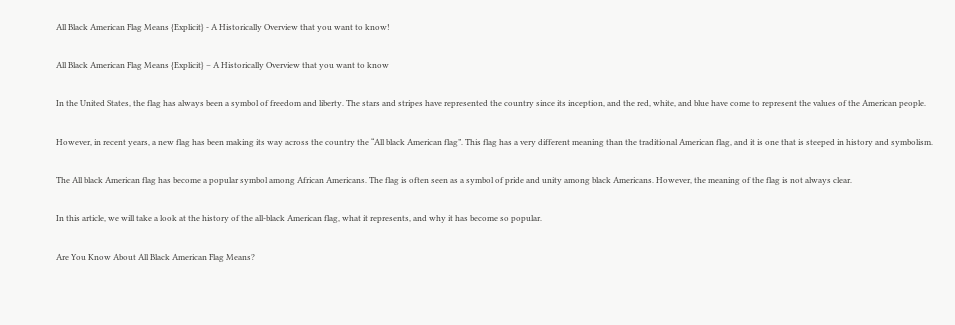All Black American Flag Means {Explicit} - A Historically Overview that you want to know!

All Black American Flag Means {Explicit} – A Historically Overview that you want to know

In the United States, the flag has always been a symbol of freedom and liberty. The stars and stripes have represented the country since its inception, and the red, white, and blue have come to represent the values of the American people.

However, in recent years, a new flag has been making its way across the country the “All black American flag”. This flag has a very different meaning than the traditional American flag, and it is one that is steeped in history and symbolism.

The All black American flag has become a popular symbol among African Americans. The flag is often seen as a symbol of pride and unity among black Americans. However, the meaning of the flag is not always clear.

In this article, we will take a look at the history of the all-black American flag, what it represents, and why it has become so popular.

Are You Know About All Black American Flag Means?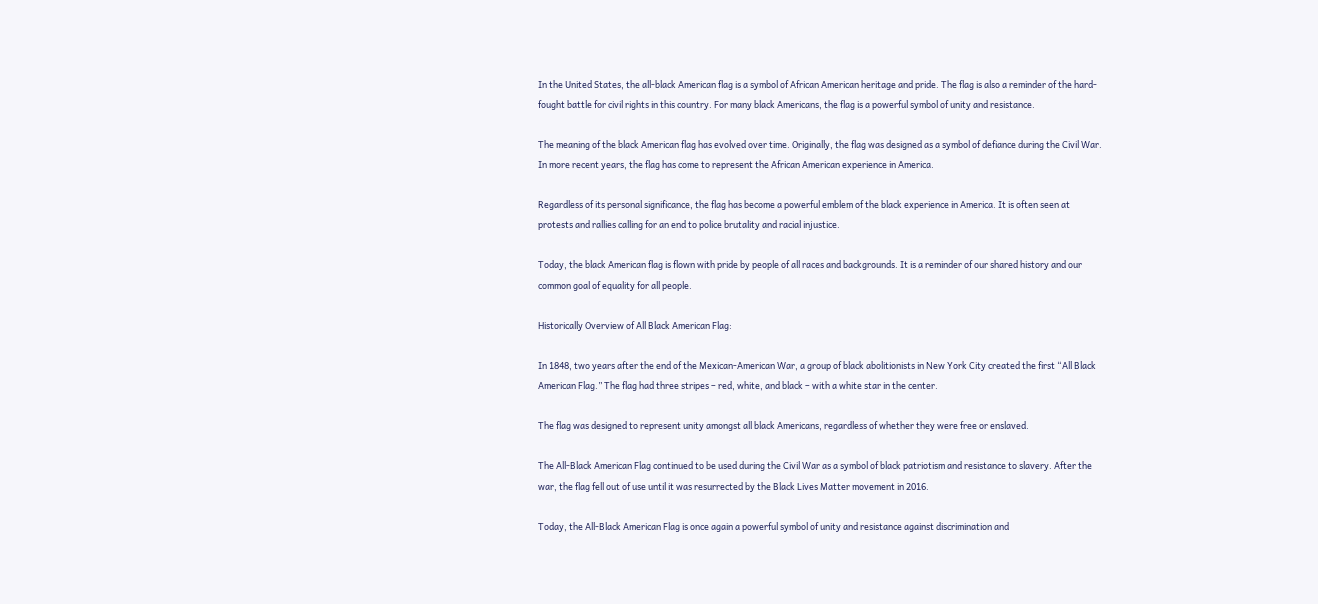In the United States, the all-black American flag is a symbol of African American heritage and pride. The flag is also a reminder of the hard-fought battle for civil rights in this country. For many black Americans, the flag is a powerful symbol of unity and resistance.

The meaning of the black American flag has evolved over time. Originally, the flag was designed as a symbol of defiance during the Civil War. In more recent years, the flag has come to represent the African American experience in America.

Regardless of its personal significance, the flag has become a powerful emblem of the black experience in America. It is often seen at protests and rallies calling for an end to police brutality and racial injustice.

Today, the black American flag is flown with pride by people of all races and backgrounds. It is a reminder of our shared history and our common goal of equality for all people.

Historically Overview of All Black American Flag:

In 1848, two years after the end of the Mexican-American War, a group of black abolitionists in New York City created the first “All Black American Flag.” The flag had three stripes – red, white, and black – with a white star in the center.

The flag was designed to represent unity amongst all black Americans, regardless of whether they were free or enslaved.

The All-Black American Flag continued to be used during the Civil War as a symbol of black patriotism and resistance to slavery. After the war, the flag fell out of use until it was resurrected by the Black Lives Matter movement in 2016.

Today, the All-Black American Flag is once again a powerful symbol of unity and resistance against discrimination and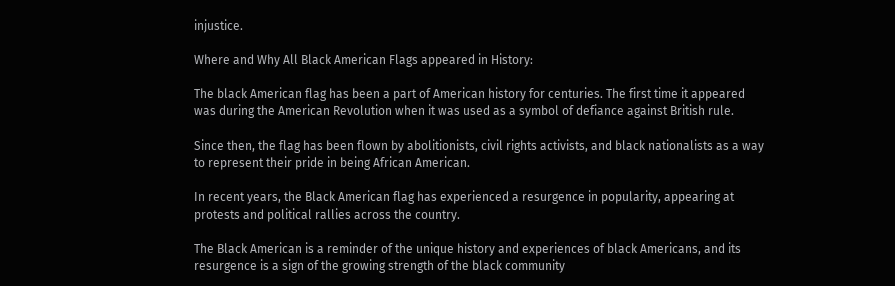injustice.

Where and Why All Black American Flags appeared in History:

The black American flag has been a part of American history for centuries. The first time it appeared was during the American Revolution when it was used as a symbol of defiance against British rule.

Since then, the flag has been flown by abolitionists, civil rights activists, and black nationalists as a way to represent their pride in being African American.

In recent years, the Black American flag has experienced a resurgence in popularity, appearing at protests and political rallies across the country.

The Black American is a reminder of the unique history and experiences of black Americans, and its resurgence is a sign of the growing strength of the black community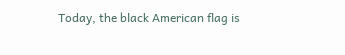Today, the black American flag is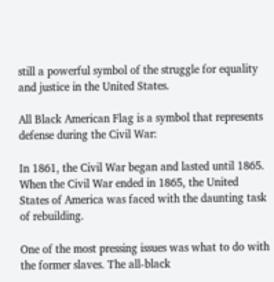still a powerful symbol of the struggle for equality and justice in the United States.

All Black American Flag is a symbol that represents defense during the Civil War:

In 1861, the Civil War began and lasted until 1865. When the Civil War ended in 1865, the United States of America was faced with the daunting task of rebuilding.

One of the most pressing issues was what to do with the former slaves. The all-black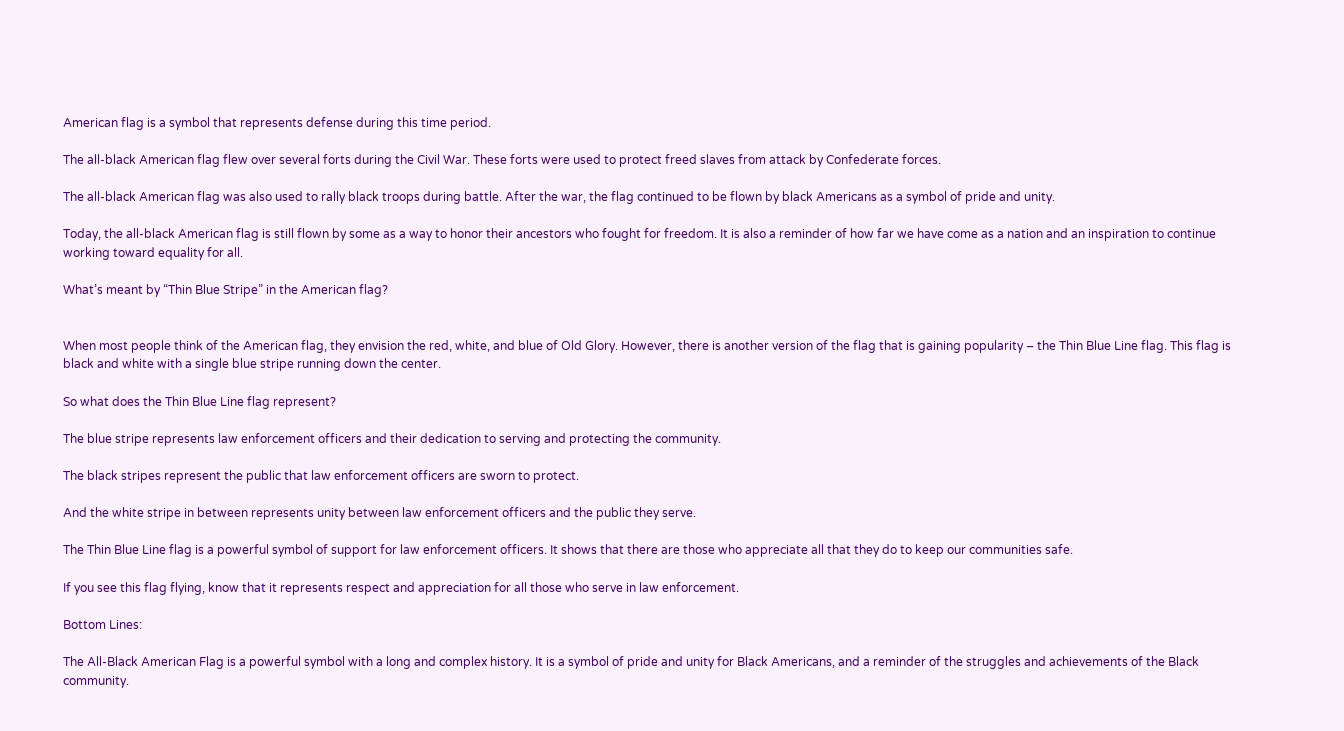American flag is a symbol that represents defense during this time period.

The all-black American flag flew over several forts during the Civil War. These forts were used to protect freed slaves from attack by Confederate forces.

The all-black American flag was also used to rally black troops during battle. After the war, the flag continued to be flown by black Americans as a symbol of pride and unity.

Today, the all-black American flag is still flown by some as a way to honor their ancestors who fought for freedom. It is also a reminder of how far we have come as a nation and an inspiration to continue working toward equality for all.

What’s meant by “Thin Blue Stripe” in the American flag?


When most people think of the American flag, they envision the red, white, and blue of Old Glory. However, there is another version of the flag that is gaining popularity – the Thin Blue Line flag. This flag is black and white with a single blue stripe running down the center.

So what does the Thin Blue Line flag represent?

The blue stripe represents law enforcement officers and their dedication to serving and protecting the community.

The black stripes represent the public that law enforcement officers are sworn to protect.

And the white stripe in between represents unity between law enforcement officers and the public they serve.

The Thin Blue Line flag is a powerful symbol of support for law enforcement officers. It shows that there are those who appreciate all that they do to keep our communities safe.

If you see this flag flying, know that it represents respect and appreciation for all those who serve in law enforcement.

Bottom Lines:

The All-Black American Flag is a powerful symbol with a long and complex history. It is a symbol of pride and unity for Black Americans, and a reminder of the struggles and achievements of the Black community.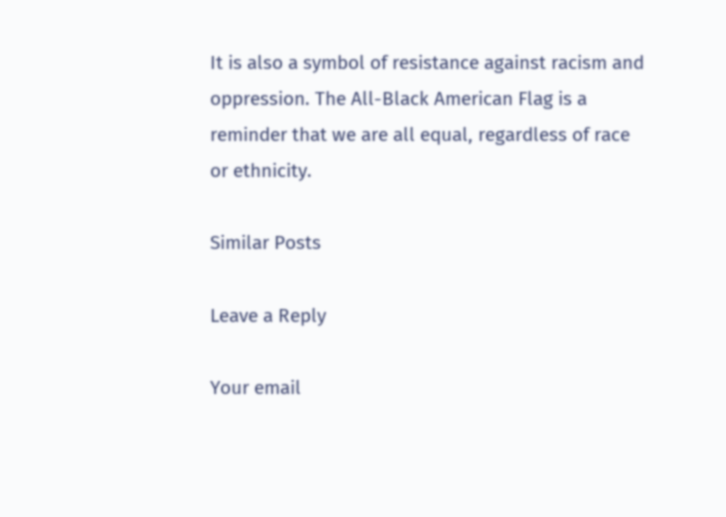It is also a symbol of resistance against racism and oppression. The All-Black American Flag is a reminder that we are all equal, regardless of race or ethnicity.

Similar Posts

Leave a Reply

Your email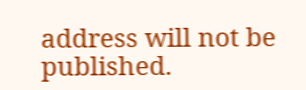address will not be published.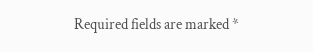Required fields are marked *